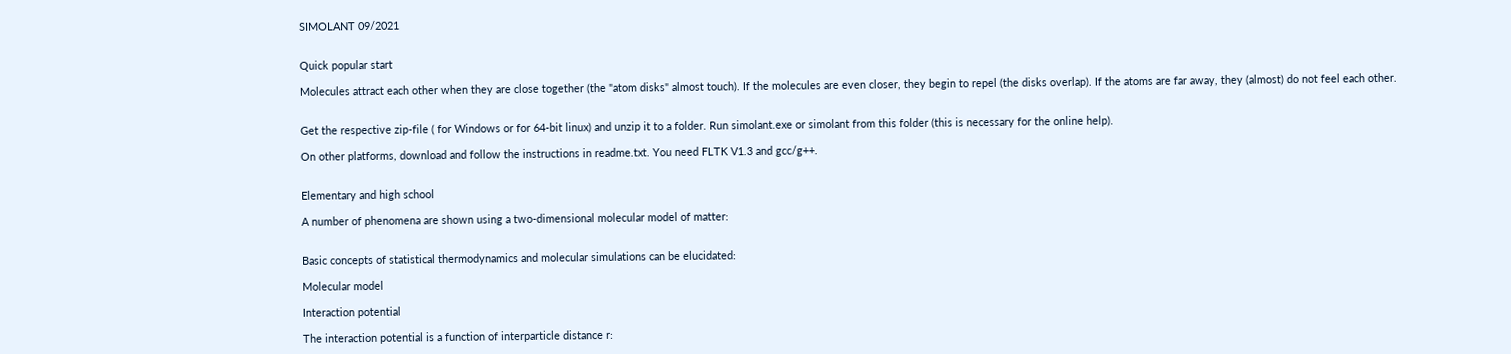SIMOLANT 09/2021


Quick popular start

Molecules attract each other when they are close together (the "atom disks" almost touch). If the molecules are even closer, they begin to repel (the disks overlap). If the atoms are far away, they (almost) do not feel each other.


Get the respective zip-file ( for Windows or for 64-bit linux) and unzip it to a folder. Run simolant.exe or simolant from this folder (this is necessary for the online help).

On other platforms, download and follow the instructions in readme.txt. You need FLTK V1.3 and gcc/g++.


Elementary and high school

A number of phenomena are shown using a two-dimensional molecular model of matter:


Basic concepts of statistical thermodynamics and molecular simulations can be elucidated:

Molecular model

Interaction potential

The interaction potential is a function of interparticle distance r: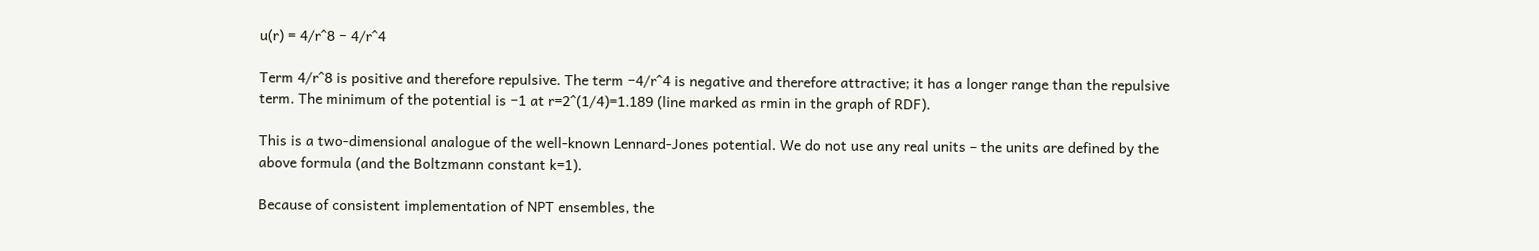u(r) = 4/r^8 − 4/r^4

Term 4/r^8 is positive and therefore repulsive. The term −4/r^4 is negative and therefore attractive; it has a longer range than the repulsive term. The minimum of the potential is −1 at r=2^(1/4)=1.189 (line marked as rmin in the graph of RDF).

This is a two-dimensional analogue of the well-known Lennard-Jones potential. We do not use any real units – the units are defined by the above formula (and the Boltzmann constant k=1).

Because of consistent implementation of NPT ensembles, the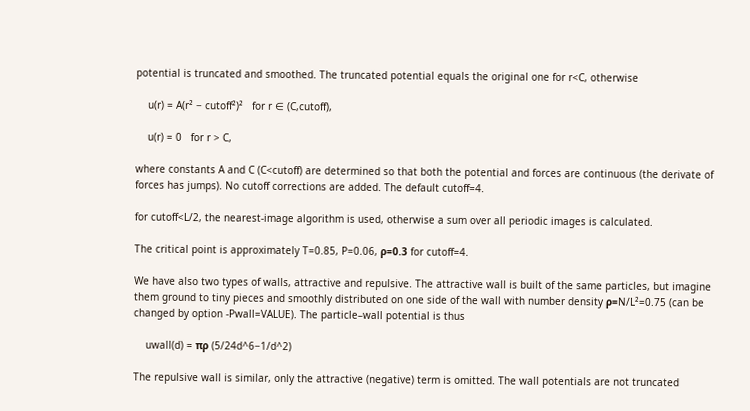potential is truncated and smoothed. The truncated potential equals the original one for r<C, otherwise

    u(r) = A(r² − cutoff²)²   for r ∈ (C,cutoff),

    u(r) = 0   for r > C,

where constants A and C (C<cutoff) are determined so that both the potential and forces are continuous (the derivate of forces has jumps). No cutoff corrections are added. The default cutoff=4.

for cutoff<L/2, the nearest-image algorithm is used, otherwise a sum over all periodic images is calculated.

The critical point is approximately T=0.85, P=0.06, ρ=0.3 for cutoff=4.

We have also two types of walls, attractive and repulsive. The attractive wall is built of the same particles, but imagine them ground to tiny pieces and smoothly distributed on one side of the wall with number density ρ=N/L²=0.75 (can be changed by option -Pwall=VALUE). The particle–wall potential is thus

    uwall(d) = πρ (5/24d^6−1/d^2)

The repulsive wall is similar, only the attractive (negative) term is omitted. The wall potentials are not truncated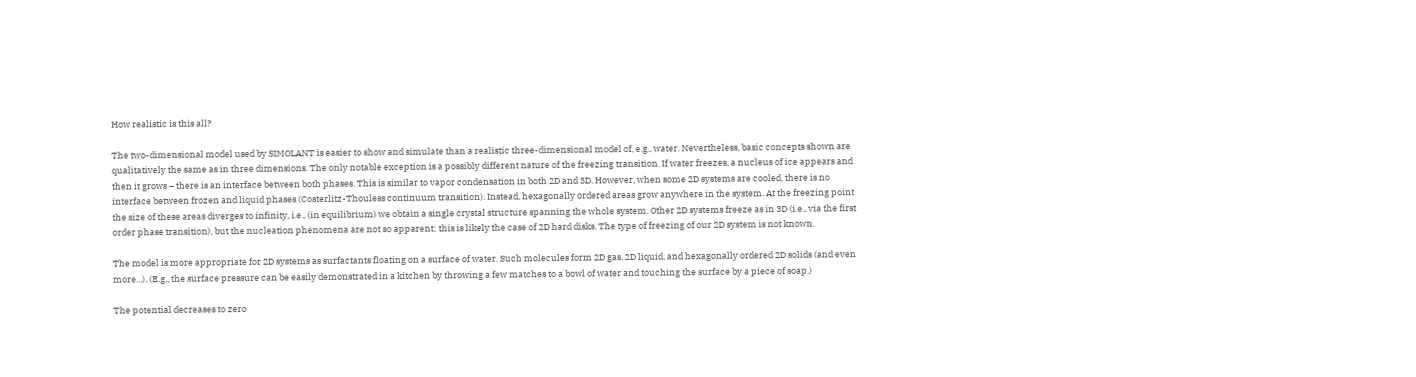How realistic is this all?

The two-dimensional model used by SIMOLANT is easier to show and simulate than a realistic three-dimensional model of, e.g., water. Nevertheless, basic concepts shown are qualitatively the same as in three dimensions. The only notable exception is a possibly different nature of the freezing transition. If water freezes, a nucleus of ice appears and then it grows – there is an interface between both phases. This is similar to vapor condensation in both 2D and 3D. However, when some 2D systems are cooled, there is no interface between frozen and liquid phases (Costerlitz-Thouless continuum transition). Instead, hexagonally ordered areas grow anywhere in the system. At the freezing point the size of these areas diverges to infinity, i.e., (in equilibrium) we obtain a single crystal structure spanning the whole system. Other 2D systems freeze as in 3D (i.e., via the first order phase transition), but the nucleation phenomena are not so apparent; this is likely the case of 2D hard disks. The type of freezing of our 2D system is not known.

The model is more appropriate for 2D systems as surfactants floating on a surface of water. Such molecules form 2D gas, 2D liquid, and hexagonally ordered 2D solids (and even more...). (E.g., the surface pressure can be easily demonstrated in a kitchen by throwing a few matches to a bowl of water and touching the surface by a piece of soap.)

The potential decreases to zero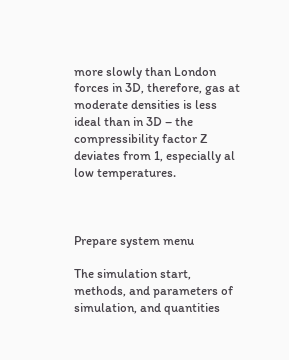more slowly than London forces in 3D, therefore, gas at moderate densities is less ideal than in 3D – the compressibility factor Z deviates from 1, especially al low temperatures.



Prepare system menu

The simulation start, methods, and parameters of simulation, and quantities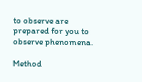to observe are prepared for you to observe phenomena.

Method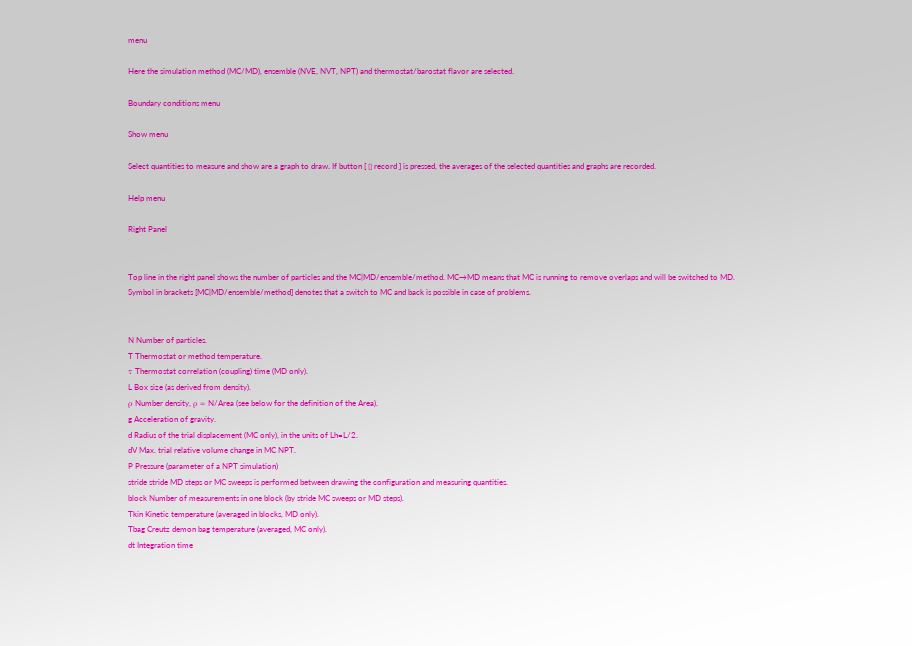menu

Here the simulation method (MC/MD), ensemble (NVE, NVT, NPT) and thermostat/barostat flavor are selected.

Boundary conditions menu

Show menu

Select quantities to measure and show are a graph to draw. If button [ ▯ record ] is pressed, the averages of the selected quantities and graphs are recorded.

Help menu

Right Panel


Top line in the right panel shows the number of particles and the MC|MD/ensemble/method. MC→MD means that MC is running to remove overlaps and will be switched to MD.
Symbol in brackets [MC|MD/ensemble/method] denotes that a switch to MC and back is possible in case of problems.


N Number of particles.
T Thermostat or method temperature.
τ Thermostat correlation (coupling) time (MD only).
L Box size (as derived from density).
ρ Number density, ρ = N/Area (see below for the definition of the Area).
g Acceleration of gravity.
d Radius of the trial displacement (MC only), in the units of Lh=L/2.
dV Max. trial relative volume change in MC NPT.
P Pressure (parameter of a NPT simulation)
stride stride MD steps or MC sweeps is performed between drawing the configuration and measuring quantities.
block Number of measurements in one block (by stride MC sweeps or MD steps).
Tkin Kinetic temperature (averaged in blocks, MD only).
Tbag Creutz demon bag temperature (averaged, MC only).
dt Integration time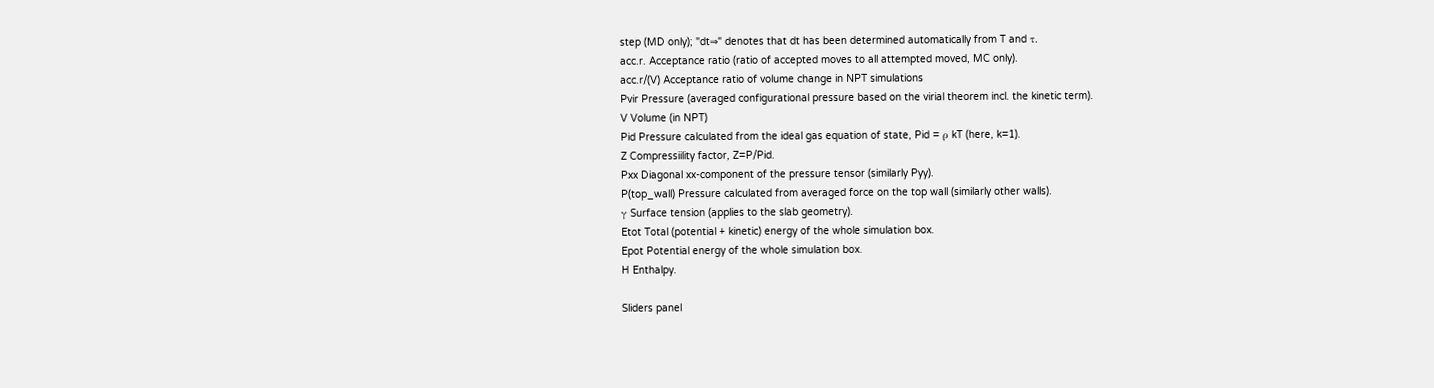step (MD only); "dt⇒" denotes that dt has been determined automatically from T and τ.
acc.r. Acceptance ratio (ratio of accepted moves to all attempted moved, MC only).
acc.r/(V) Acceptance ratio of volume change in NPT simulations
Pvir Pressure (averaged configurational pressure based on the virial theorem incl. the kinetic term).
V Volume (in NPT)
Pid Pressure calculated from the ideal gas equation of state, Pid = ρ kT (here, k=1).
Z Compressiility factor, Z=P/Pid.
Pxx Diagonal xx-component of the pressure tensor (similarly Pyy).
P(top_wall) Pressure calculated from averaged force on the top wall (similarly other walls).
γ Surface tension (applies to the slab geometry).
Etot Total (potential + kinetic) energy of the whole simulation box.
Epot Potential energy of the whole simulation box.
H Enthalpy.

Sliders panel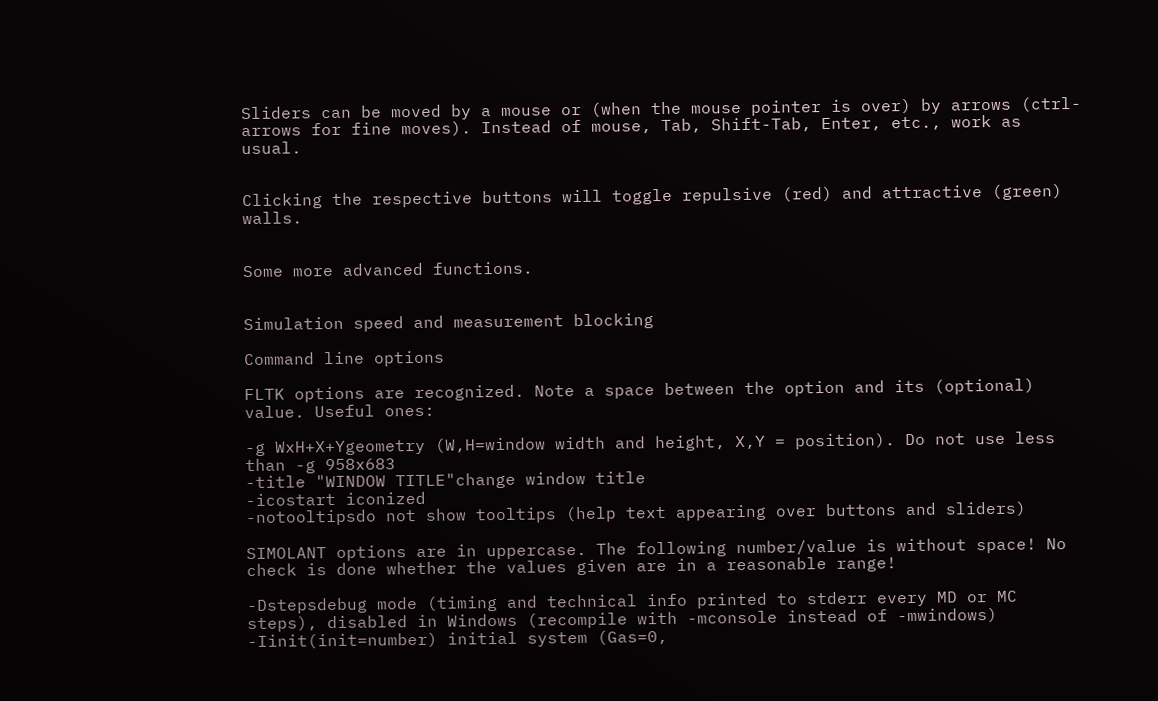Sliders can be moved by a mouse or (when the mouse pointer is over) by arrows (ctrl-arrows for fine moves). Instead of mouse, Tab, Shift-Tab, Enter, etc., work as usual.


Clicking the respective buttons will toggle repulsive (red) and attractive (green) walls.


Some more advanced functions.


Simulation speed and measurement blocking

Command line options

FLTK options are recognized. Note a space between the option and its (optional) value. Useful ones:

-g WxH+X+Ygeometry (W,H=window width and height, X,Y = position). Do not use less than -g 958x683
-title "WINDOW TITLE"change window title
-icostart iconized
-notooltipsdo not show tooltips (help text appearing over buttons and sliders)

SIMOLANT options are in uppercase. The following number/value is without space! No check is done whether the values given are in a reasonable range!

-Dstepsdebug mode (timing and technical info printed to stderr every MD or MC steps), disabled in Windows (recompile with -mconsole instead of -mwindows)
-Iinit(init=number) initial system (Gas=0,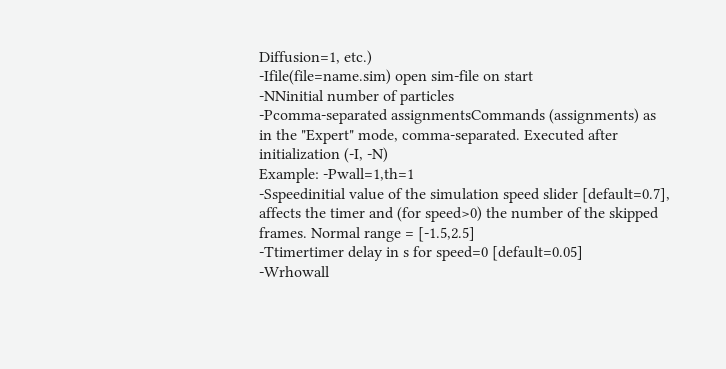Diffusion=1, etc.)
-Ifile(file=name.sim) open sim-file on start
-NNinitial number of particles
-Pcomma-separated assignmentsCommands (assignments) as in the "Expert" mode, comma-separated. Executed after initialization (-I, -N)
Example: -Pwall=1,th=1
-Sspeedinitial value of the simulation speed slider [default=0.7], affects the timer and (for speed>0) the number of the skipped frames. Normal range = [-1.5,2.5]
-Ttimertimer delay in s for speed=0 [default=0.05]
-Wrhowall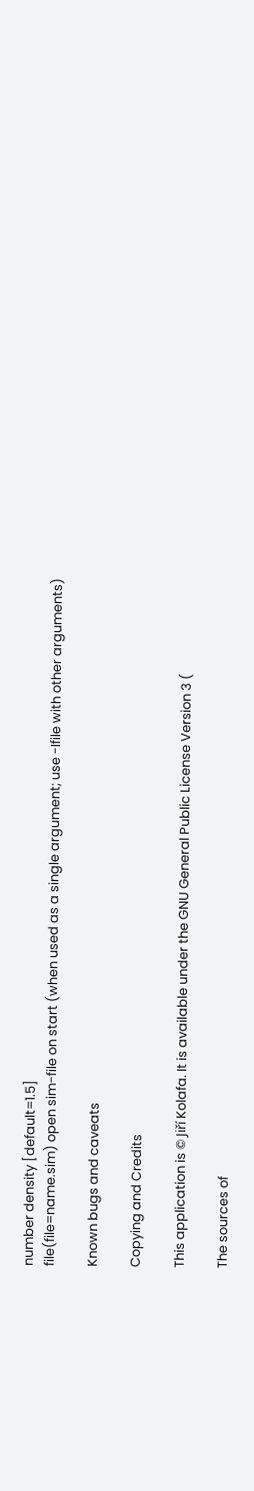number density [default=1.5]
file(file=name.sim) open sim-file on start (when used as a single argument; use -Ifile with other arguments)

Known bugs and caveats

Copying and Credits

This application is © Jiří Kolafa. It is available under the GNU General Public License Version 3 (

The sources of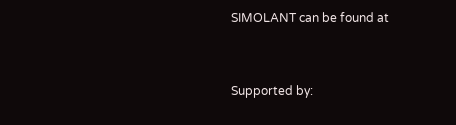SIMOLANT can be found at


Supported by: